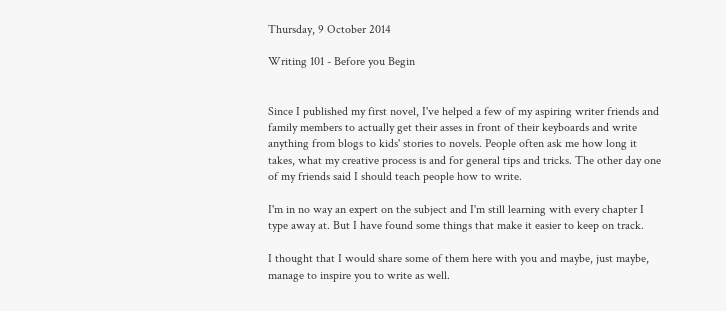Thursday, 9 October 2014

Writing 101 - Before you Begin


Since I published my first novel, I've helped a few of my aspiring writer friends and family members to actually get their asses in front of their keyboards and write anything from blogs to kids' stories to novels. People often ask me how long it takes, what my creative process is and for general tips and tricks. The other day one of my friends said I should teach people how to write.

I'm in no way an expert on the subject and I'm still learning with every chapter I type away at. But I have found some things that make it easier to keep on track.

I thought that I would share some of them here with you and maybe, just maybe, manage to inspire you to write as well.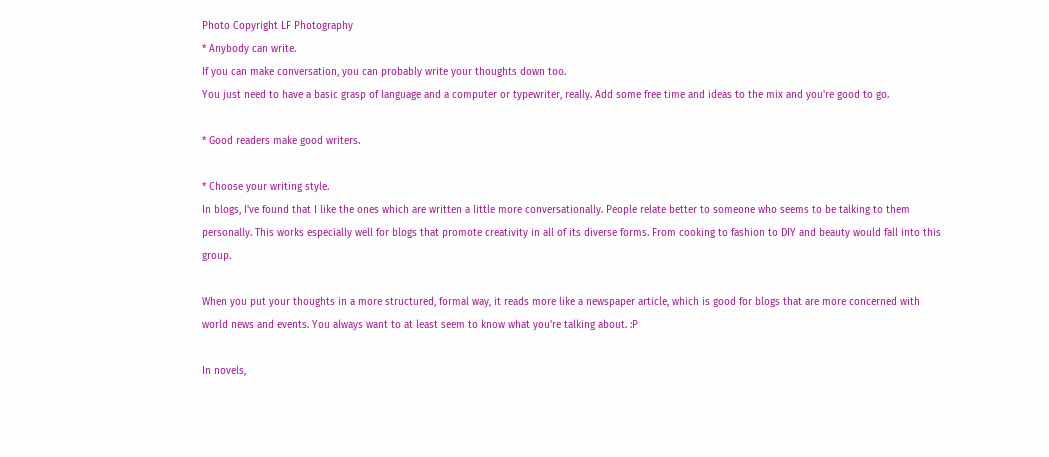Photo Copyright LF Photography
* Anybody can write.
If you can make conversation, you can probably write your thoughts down too.
You just need to have a basic grasp of language and a computer or typewriter, really. Add some free time and ideas to the mix and you're good to go.

* Good readers make good writers.

* Choose your writing style.
In blogs, I've found that I like the ones which are written a little more conversationally. People relate better to someone who seems to be talking to them personally. This works especially well for blogs that promote creativity in all of its diverse forms. From cooking to fashion to DIY and beauty would fall into this group.

When you put your thoughts in a more structured, formal way, it reads more like a newspaper article, which is good for blogs that are more concerned with world news and events. You always want to at least seem to know what you're talking about. :P

In novels,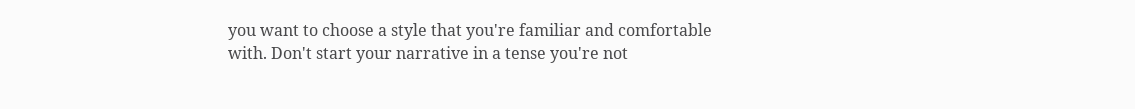you want to choose a style that you're familiar and comfortable with. Don't start your narrative in a tense you're not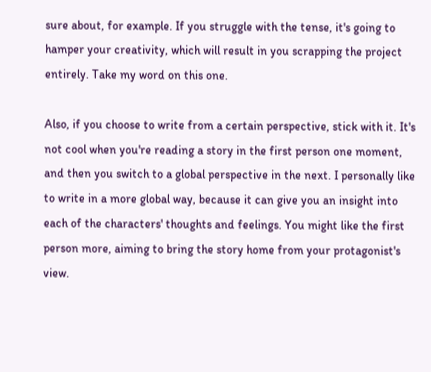sure about, for example. If you struggle with the tense, it's going to hamper your creativity, which will result in you scrapping the project entirely. Take my word on this one.

Also, if you choose to write from a certain perspective, stick with it. It's not cool when you're reading a story in the first person one moment, and then you switch to a global perspective in the next. I personally like to write in a more global way, because it can give you an insight into each of the characters' thoughts and feelings. You might like the first person more, aiming to bring the story home from your protagonist's view.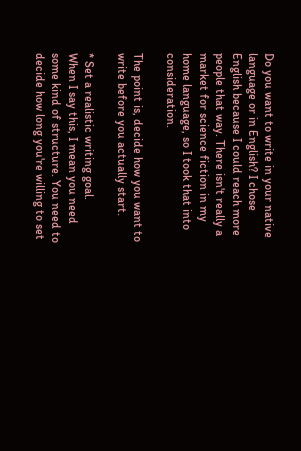Do you want to write in your native language or in English? I chose English because I could reach more people that way. There isn't really a market for science fiction in my home language, so I took that into consideration.

The point is, decide how you want to write before you actually start.

* Set a realistic writing goal.
When I say this, I mean you need some kind of structure. You need to decide how long you're willing to set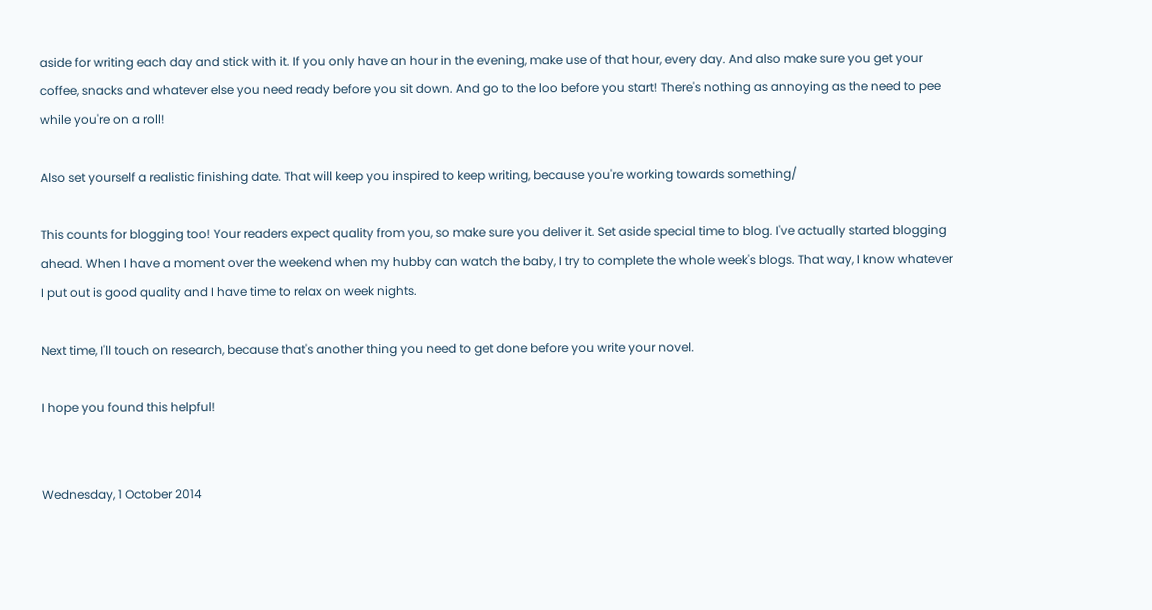aside for writing each day and stick with it. If you only have an hour in the evening, make use of that hour, every day. And also make sure you get your coffee, snacks and whatever else you need ready before you sit down. And go to the loo before you start! There's nothing as annoying as the need to pee while you're on a roll!

Also set yourself a realistic finishing date. That will keep you inspired to keep writing, because you're working towards something/

This counts for blogging too! Your readers expect quality from you, so make sure you deliver it. Set aside special time to blog. I've actually started blogging ahead. When I have a moment over the weekend when my hubby can watch the baby, I try to complete the whole week's blogs. That way, I know whatever I put out is good quality and I have time to relax on week nights.

Next time, I'll touch on research, because that's another thing you need to get done before you write your novel.

I hope you found this helpful!


Wednesday, 1 October 2014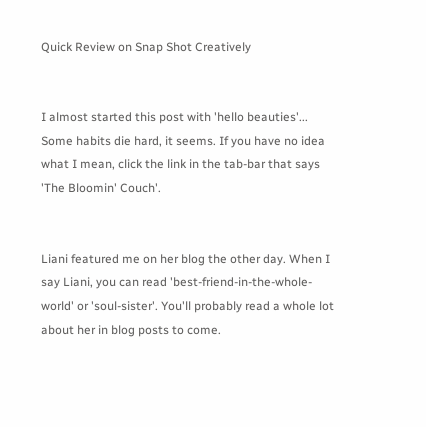Quick Review on Snap Shot Creatively


I almost started this post with 'hello beauties'... Some habits die hard, it seems. If you have no idea what I mean, click the link in the tab-bar that says 'The Bloomin' Couch'.


Liani featured me on her blog the other day. When I say Liani, you can read 'best-friend-in-the-whole-world' or 'soul-sister'. You'll probably read a whole lot about her in blog posts to come.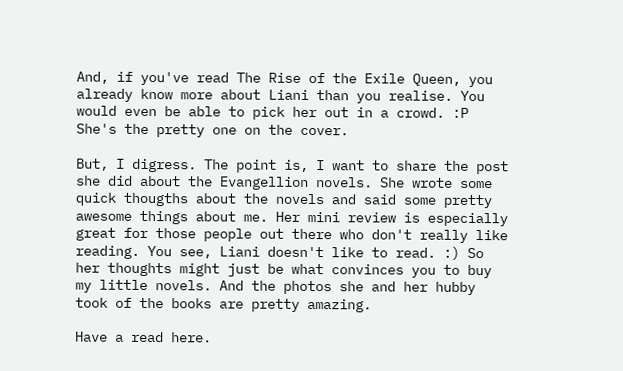And, if you've read The Rise of the Exile Queen, you already know more about Liani than you realise. You would even be able to pick her out in a crowd. :P She's the pretty one on the cover.

But, I digress. The point is, I want to share the post she did about the Evangellion novels. She wrote some quick thougths about the novels and said some pretty awesome things about me. Her mini review is especially great for those people out there who don't really like reading. You see, Liani doesn't like to read. :) So her thoughts might just be what convinces you to buy my little novels. And the photos she and her hubby took of the books are pretty amazing.

Have a read here.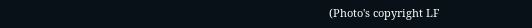(Photo's copyright LF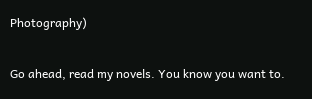Photography)

Go ahead, read my novels. You know you want to.